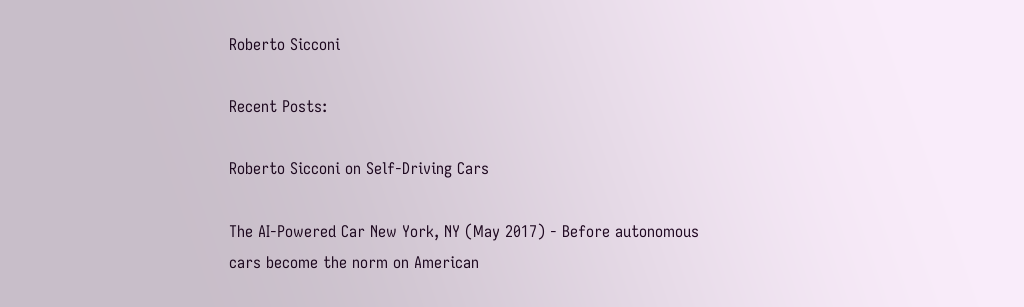Roberto Sicconi

Recent Posts:

Roberto Sicconi on Self-Driving Cars

The AI-Powered Car New York, NY (May 2017) - Before autonomous cars become the norm on American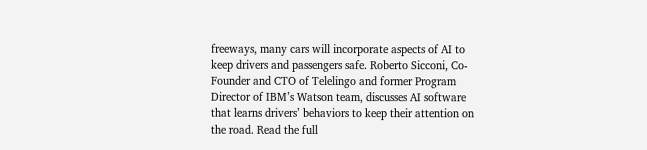freeways, many cars will incorporate aspects of AI to keep drivers and passengers safe. Roberto Sicconi, Co-Founder and CTO of Telelingo and former Program Director of IBM’s Watson team, discusses AI software that learns drivers’ behaviors to keep their attention on the road. Read the full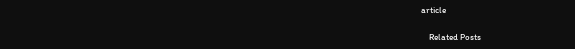article

    Related Posts